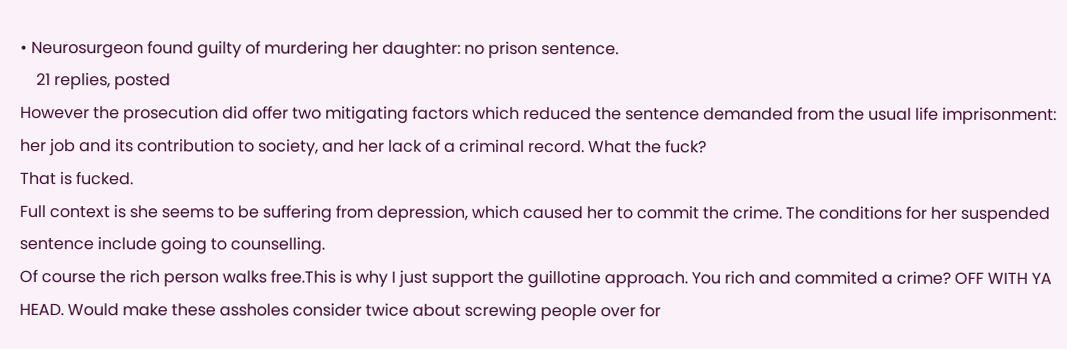• Neurosurgeon found guilty of murdering her daughter: no prison sentence.
    21 replies, posted
However the prosecution did offer two mitigating factors which reduced the sentence demanded from the usual life imprisonment: her job and its contribution to society, and her lack of a criminal record. What the fuck?
That is fucked.
Full context is she seems to be suffering from depression, which caused her to commit the crime. The conditions for her suspended sentence include going to counselling.
Of course the rich person walks free.This is why I just support the guillotine approach. You rich and commited a crime? OFF WITH YA HEAD. Would make these assholes consider twice about screwing people over for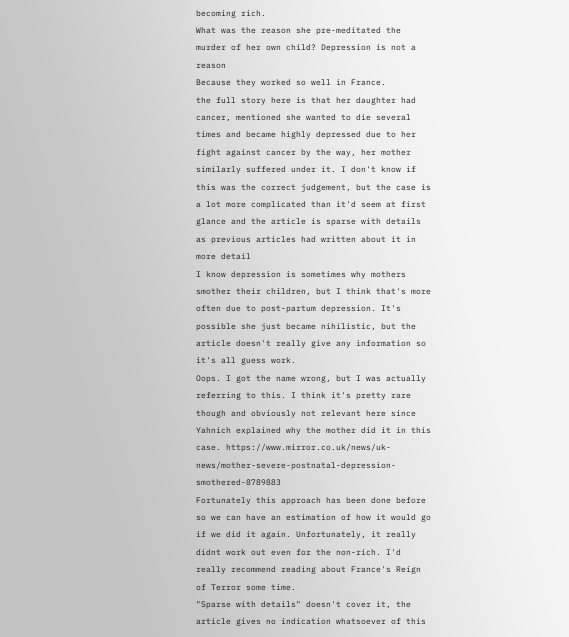becoming rich.
What was the reason she pre-meditated the murder of her own child? Depression is not a reason
Because they worked so well in France.
the full story here is that her daughter had cancer, mentioned she wanted to die several times and became highly depressed due to her fight against cancer by the way, her mother similarly suffered under it. I don't know if this was the correct judgement, but the case is a lot more complicated than it'd seem at first glance and the article is sparse with details as previous articles had written about it in more detail
I know depression is sometimes why mothers smother their children, but I think that's more often due to post-partum depression. It's possible she just became nihilistic, but the article doesn't really give any information so it's all guess work.
Oops. I got the name wrong, but I was actually referring to this. I think it's pretty rare though and obviously not relevant here since Yahnich explained why the mother did it in this case. https://www.mirror.co.uk/news/uk-news/mother-severe-postnatal-depression-smothered-8789883
Fortunately this approach has been done before so we can have an estimation of how it would go if we did it again. Unfortunately, it really didnt work out even for the non-rich. I'd really recommend reading about France's Reign of Terror some time.
"Sparse with details" doesn't cover it, the article gives no indication whatsoever of this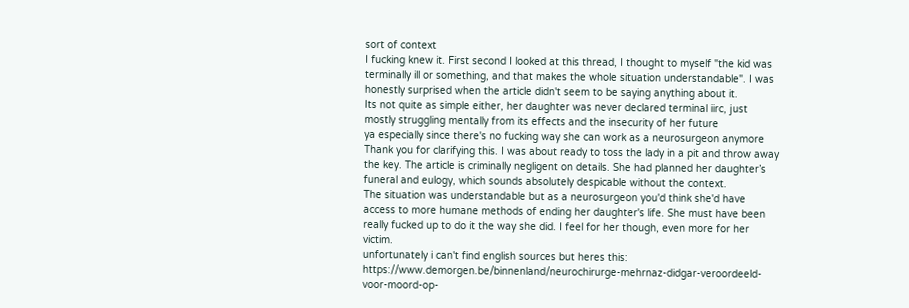sort of context
I fucking knew it. First second I looked at this thread, I thought to myself "the kid was terminally ill or something, and that makes the whole situation understandable". I was honestly surprised when the article didn't seem to be saying anything about it.
Its not quite as simple either, her daughter was never declared terminal iirc, just mostly struggling mentally from its effects and the insecurity of her future
ya especially since there's no fucking way she can work as a neurosurgeon anymore
Thank you for clarifying this. I was about ready to toss the lady in a pit and throw away the key. The article is criminally negligent on details. She had planned her daughter’s funeral and eulogy, which sounds absolutely despicable without the context.
The situation was understandable but as a neurosurgeon you'd think she'd have access to more humane methods of ending her daughter's life. She must have been really fucked up to do it the way she did. I feel for her though, even more for her victim.
unfortunately i can't find english sources but heres this: https://www.demorgen.be/binnenland/neurochirurge-mehrnaz-didgar-veroordeeld-voor-moord-op-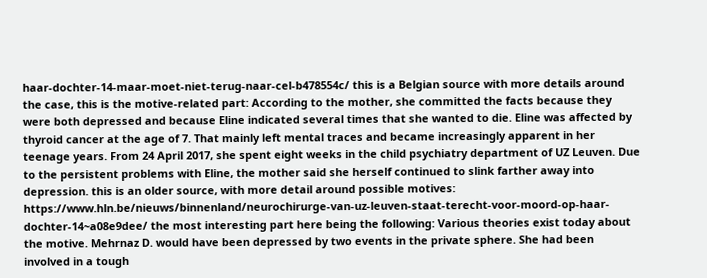haar-dochter-14-maar-moet-niet-terug-naar-cel-b478554c/ this is a Belgian source with more details around the case, this is the motive-related part: According to the mother, she committed the facts because they were both depressed and because Eline indicated several times that she wanted to die. Eline was affected by thyroid cancer at the age of 7. That mainly left mental traces and became increasingly apparent in her teenage years. From 24 April 2017, she spent eight weeks in the child psychiatry department of UZ Leuven. Due to the persistent problems with Eline, the mother said she herself continued to slink farther away into depression. this is an older source, with more detail around possible motives: https://www.hln.be/nieuws/binnenland/neurochirurge-van-uz-leuven-staat-terecht-voor-moord-op-haar-dochter-14~a08e9dee/ the most interesting part here being the following: Various theories exist today about the motive. Mehrnaz D. would have been depressed by two events in the private sphere. She had been involved in a tough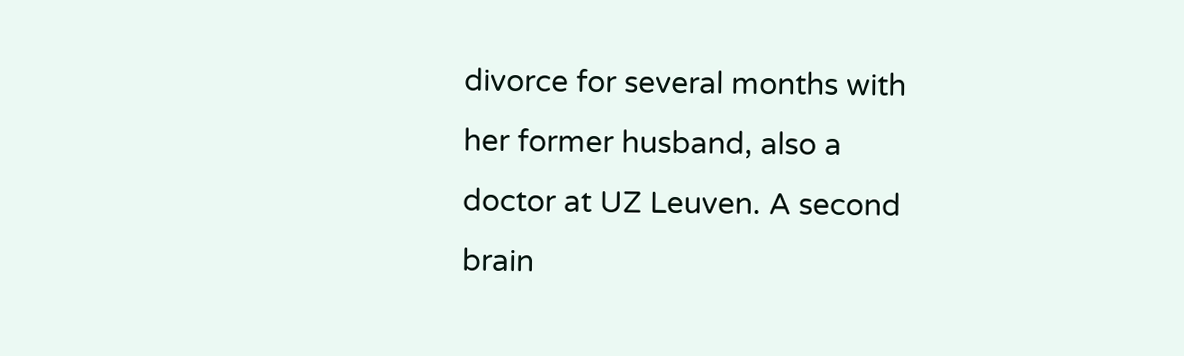divorce for several months with her former husband, also a doctor at UZ Leuven. A second brain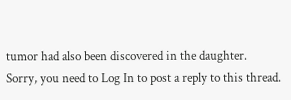tumor had also been discovered in the daughter.
Sorry, you need to Log In to post a reply to this thread.